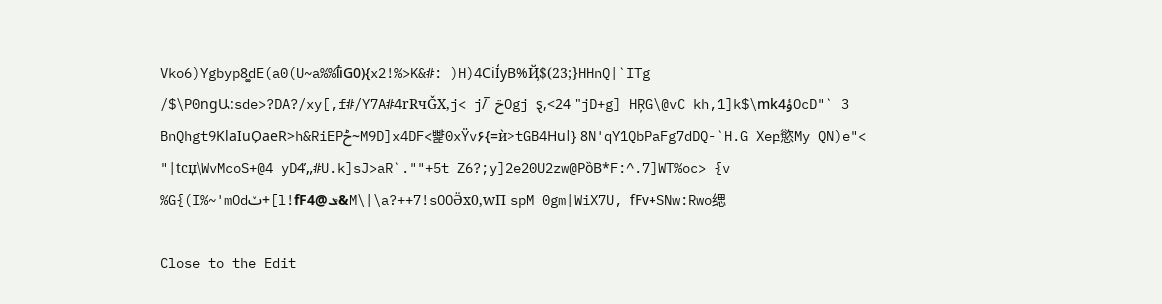Vko6)Ygbyp8͚dE(a0(U~a%%ٲiG0){x2!%>K&#: )H)4CiI̒yB%Ҋ$(23;}HHnQ|`ITg /$\P0ngԱ:sde>?DA?/xy[,f#/Y7A#4rRчǦX,j< j/̅ ݗOgj ȿ,<24 "jD+g] HŖG\@vC kh,1]k$\mkؤ4OcD"` 3 BnQhgt9KlaIuO̗aeR>h&RiEPݲ~M9D]x4DF<뺥0xŸv۶{=ѝ>tGB4Huǀ} 8N'qY1QbPaFg7dDQ-`H.G Xeբ慾My QN)e"< "|tcџ\WvMcoS+@4 yD4̕„#U.k]sJ>aR`.""+5t Z6?;y]2e20U2zw@PȍB*F:^.7]WT%oc> {v %G{(I%~'mOdݖ+[l!fFݏ@4&M\|\a?++7!sOOӚх0,wП spM 0gm|WiX7U, fϜv+SNw:Rwo缌

Close to the Edit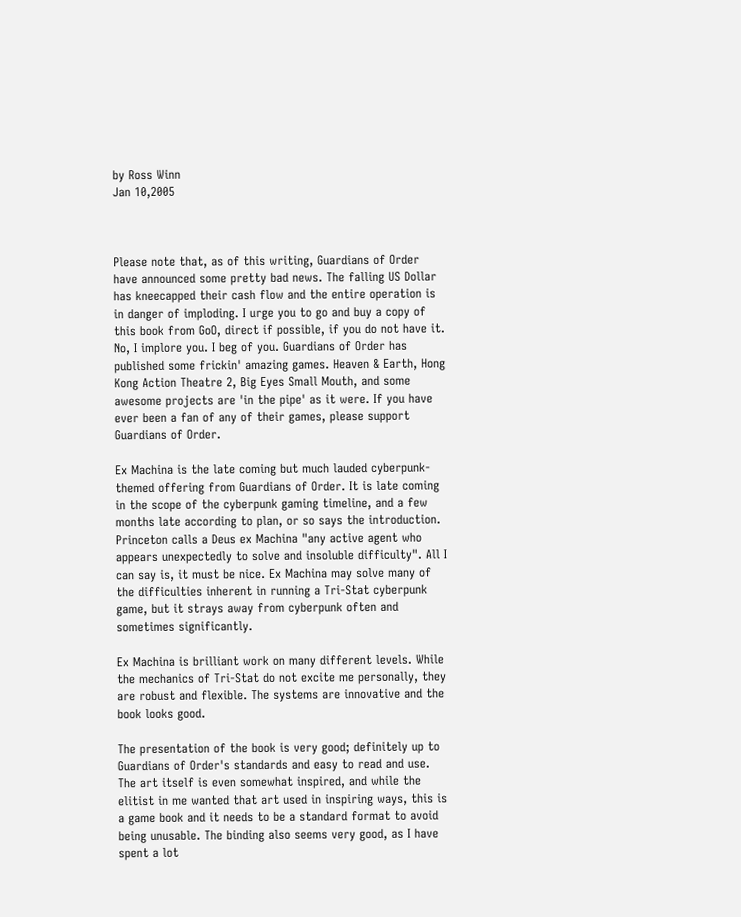by Ross Winn
Jan 10,2005



Please note that, as of this writing, Guardians of Order have announced some pretty bad news. The falling US Dollar has kneecapped their cash flow and the entire operation is in danger of imploding. I urge you to go and buy a copy of this book from GoO, direct if possible, if you do not have it. No, I implore you. I beg of you. Guardians of Order has published some frickin' amazing games. Heaven & Earth, Hong Kong Action Theatre 2, Big Eyes Small Mouth, and some awesome projects are 'in the pipe' as it were. If you have ever been a fan of any of their games, please support Guardians of Order.

Ex Machina is the late coming but much lauded cyberpunk-themed offering from Guardians of Order. It is late coming in the scope of the cyberpunk gaming timeline, and a few months late according to plan, or so says the introduction. Princeton calls a Deus ex Machina "any active agent who appears unexpectedly to solve and insoluble difficulty". All I can say is, it must be nice. Ex Machina may solve many of the difficulties inherent in running a Tri-Stat cyberpunk game, but it strays away from cyberpunk often and sometimes significantly.

Ex Machina is brilliant work on many different levels. While the mechanics of Tri-Stat do not excite me personally, they are robust and flexible. The systems are innovative and the book looks good.

The presentation of the book is very good; definitely up to Guardians of Order's standards and easy to read and use. The art itself is even somewhat inspired, and while the elitist in me wanted that art used in inspiring ways, this is a game book and it needs to be a standard format to avoid being unusable. The binding also seems very good, as I have spent a lot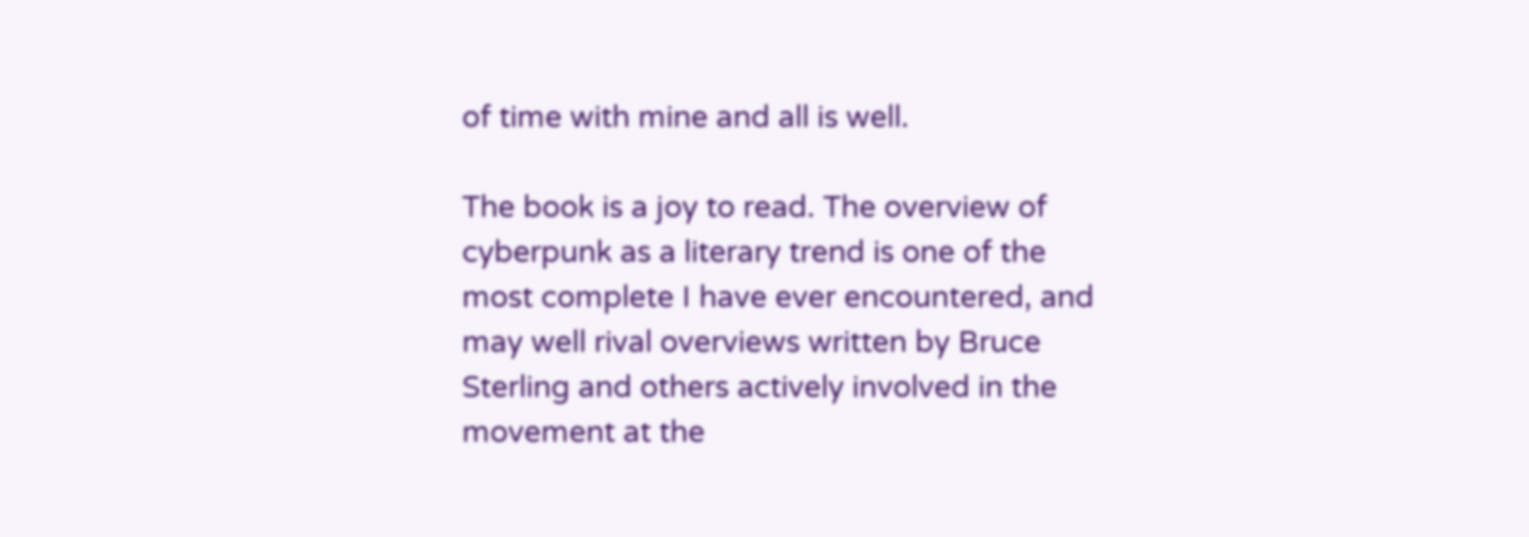of time with mine and all is well.

The book is a joy to read. The overview of cyberpunk as a literary trend is one of the most complete I have ever encountered, and may well rival overviews written by Bruce Sterling and others actively involved in the movement at the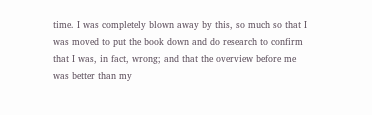time. I was completely blown away by this, so much so that I was moved to put the book down and do research to confirm that I was, in fact, wrong; and that the overview before me was better than my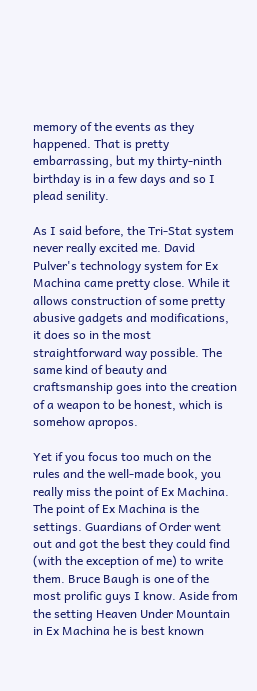memory of the events as they happened. That is pretty embarrassing, but my thirty-ninth birthday is in a few days and so I plead senility.

As I said before, the Tri-Stat system never really excited me. David Pulver's technology system for Ex Machina came pretty close. While it allows construction of some pretty abusive gadgets and modifications, it does so in the most straightforward way possible. The same kind of beauty and craftsmanship goes into the creation of a weapon to be honest, which is somehow apropos.

Yet if you focus too much on the rules and the well-made book, you really miss the point of Ex Machina. The point of Ex Machina is the settings. Guardians of Order went out and got the best they could find (with the exception of me) to write them. Bruce Baugh is one of the most prolific guys I know. Aside from the setting Heaven Under Mountain in Ex Machina he is best known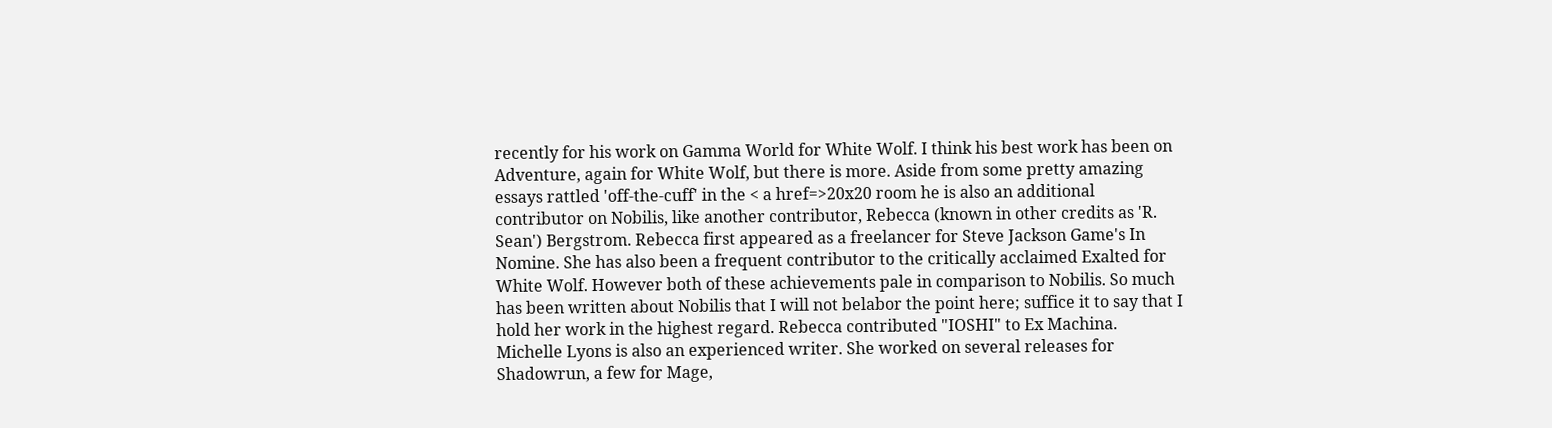recently for his work on Gamma World for White Wolf. I think his best work has been on Adventure, again for White Wolf, but there is more. Aside from some pretty amazing essays rattled 'off-the-cuff' in the < a href=>20x20 room he is also an additional contributor on Nobilis, like another contributor, Rebecca (known in other credits as 'R. Sean') Bergstrom. Rebecca first appeared as a freelancer for Steve Jackson Game's In Nomine. She has also been a frequent contributor to the critically acclaimed Exalted for White Wolf. However both of these achievements pale in comparison to Nobilis. So much has been written about Nobilis that I will not belabor the point here; suffice it to say that I hold her work in the highest regard. Rebecca contributed "IOSHI" to Ex Machina. Michelle Lyons is also an experienced writer. She worked on several releases for Shadowrun, a few for Mage,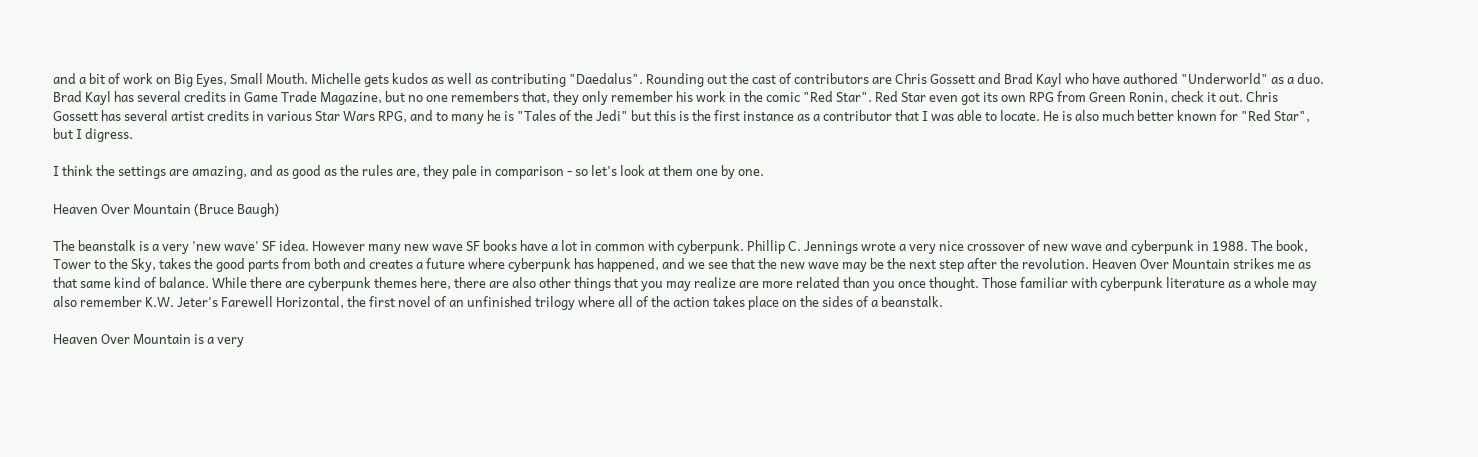and a bit of work on Big Eyes, Small Mouth. Michelle gets kudos as well as contributing "Daedalus". Rounding out the cast of contributors are Chris Gossett and Brad Kayl who have authored "Underworld" as a duo. Brad Kayl has several credits in Game Trade Magazine, but no one remembers that, they only remember his work in the comic "Red Star". Red Star even got its own RPG from Green Ronin, check it out. Chris Gossett has several artist credits in various Star Wars RPG, and to many he is "Tales of the Jedi" but this is the first instance as a contributor that I was able to locate. He is also much better known for "Red Star", but I digress.

I think the settings are amazing, and as good as the rules are, they pale in comparison - so let's look at them one by one.

Heaven Over Mountain (Bruce Baugh)

The beanstalk is a very 'new wave' SF idea. However many new wave SF books have a lot in common with cyberpunk. Phillip C. Jennings wrote a very nice crossover of new wave and cyberpunk in 1988. The book, Tower to the Sky, takes the good parts from both and creates a future where cyberpunk has happened, and we see that the new wave may be the next step after the revolution. Heaven Over Mountain strikes me as that same kind of balance. While there are cyberpunk themes here, there are also other things that you may realize are more related than you once thought. Those familiar with cyberpunk literature as a whole may also remember K.W. Jeter's Farewell Horizontal, the first novel of an unfinished trilogy where all of the action takes place on the sides of a beanstalk.

Heaven Over Mountain is a very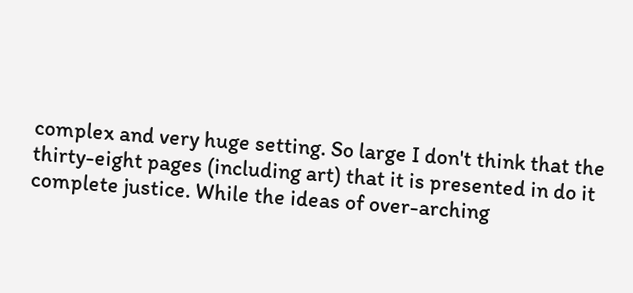complex and very huge setting. So large I don't think that the thirty-eight pages (including art) that it is presented in do it complete justice. While the ideas of over-arching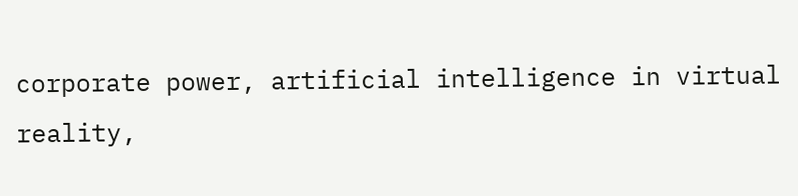corporate power, artificial intelligence in virtual reality,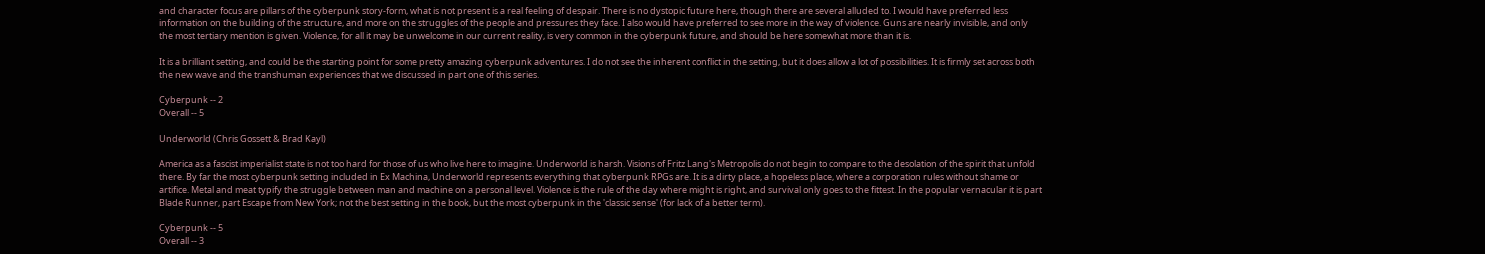and character focus are pillars of the cyberpunk story-form, what is not present is a real feeling of despair. There is no dystopic future here, though there are several alluded to. I would have preferred less information on the building of the structure, and more on the struggles of the people and pressures they face. I also would have preferred to see more in the way of violence. Guns are nearly invisible, and only the most tertiary mention is given. Violence, for all it may be unwelcome in our current reality, is very common in the cyberpunk future, and should be here somewhat more than it is.

It is a brilliant setting, and could be the starting point for some pretty amazing cyberpunk adventures. I do not see the inherent conflict in the setting, but it does allow a lot of possibilities. It is firmly set across both the new wave and the transhuman experiences that we discussed in part one of this series.

Cyberpunk -- 2
Overall -- 5

Underworld (Chris Gossett & Brad Kayl)

America as a fascist imperialist state is not too hard for those of us who live here to imagine. Underworld is harsh. Visions of Fritz Lang's Metropolis do not begin to compare to the desolation of the spirit that unfold there. By far the most cyberpunk setting included in Ex Machina, Underworld represents everything that cyberpunk RPGs are. It is a dirty place, a hopeless place, where a corporation rules without shame or artifice. Metal and meat typify the struggle between man and machine on a personal level. Violence is the rule of the day where might is right, and survival only goes to the fittest. In the popular vernacular it is part Blade Runner, part Escape from New York; not the best setting in the book, but the most cyberpunk in the 'classic sense' (for lack of a better term).

Cyberpunk -- 5
Overall -- 3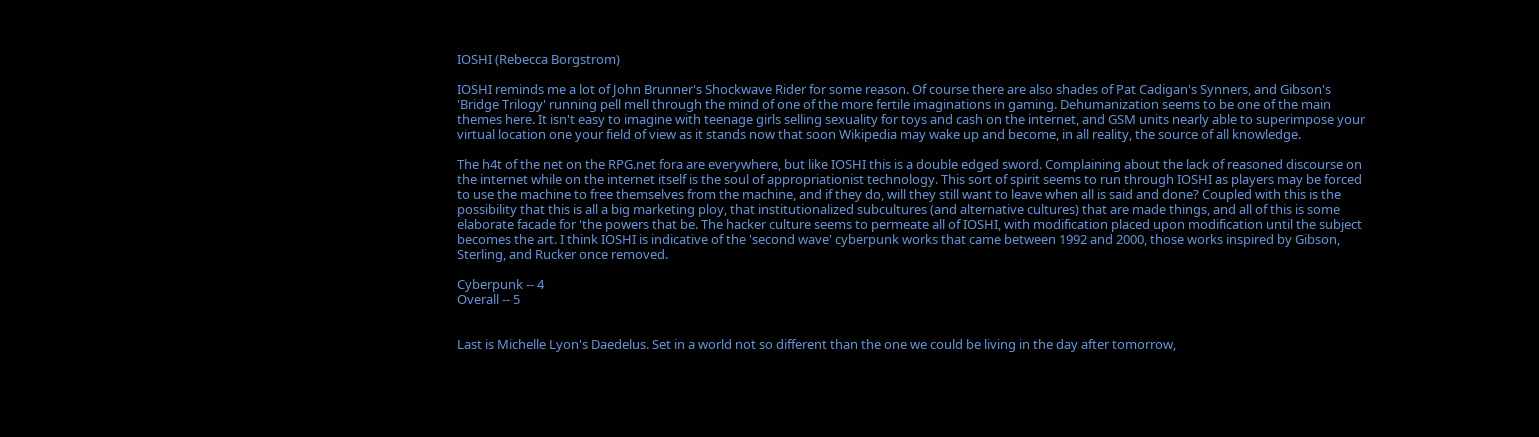IOSHI (Rebecca Borgstrom)

IOSHI reminds me a lot of John Brunner's Shockwave Rider for some reason. Of course there are also shades of Pat Cadigan's Synners, and Gibson's 'Bridge Trilogy' running pell mell through the mind of one of the more fertile imaginations in gaming. Dehumanization seems to be one of the main themes here. It isn't easy to imagine with teenage girls selling sexuality for toys and cash on the internet, and GSM units nearly able to superimpose your virtual location one your field of view as it stands now that soon Wikipedia may wake up and become, in all reality, the source of all knowledge.

The h4t of the net on the RPG.net fora are everywhere, but like IOSHI this is a double edged sword. Complaining about the lack of reasoned discourse on the internet while on the internet itself is the soul of appropriationist technology. This sort of spirit seems to run through IOSHI as players may be forced to use the machine to free themselves from the machine, and if they do, will they still want to leave when all is said and done? Coupled with this is the possibility that this is all a big marketing ploy, that institutionalized subcultures (and alternative cultures) that are made things, and all of this is some elaborate facade for 'the powers that be. The hacker culture seems to permeate all of IOSHI, with modification placed upon modification until the subject becomes the art. I think IOSHI is indicative of the 'second wave' cyberpunk works that came between 1992 and 2000, those works inspired by Gibson, Sterling, and Rucker once removed.

Cyberpunk -- 4
Overall -- 5


Last is Michelle Lyon's Daedelus. Set in a world not so different than the one we could be living in the day after tomorrow,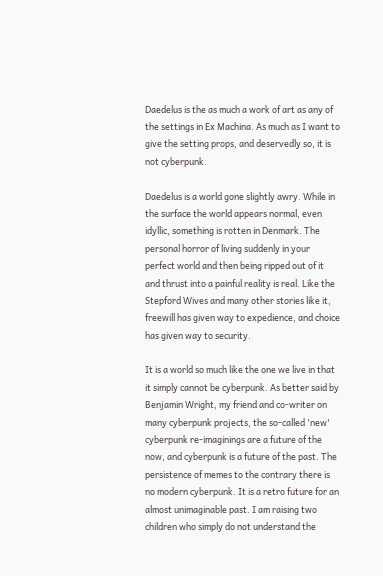Daedelus is the as much a work of art as any of the settings in Ex Machina. As much as I want to give the setting props, and deservedly so, it is not cyberpunk.

Daedelus is a world gone slightly awry. While in the surface the world appears normal, even idyllic, something is rotten in Denmark. The personal horror of living suddenly in your perfect world and then being ripped out of it and thrust into a painful reality is real. Like the Stepford Wives and many other stories like it, freewill has given way to expedience, and choice has given way to security.

It is a world so much like the one we live in that it simply cannot be cyberpunk. As better said by Benjamin Wright, my friend and co-writer on many cyberpunk projects, the so-called 'new' cyberpunk re-imaginings are a future of the now, and cyberpunk is a future of the past. The persistence of memes to the contrary there is no modern cyberpunk. It is a retro future for an almost unimaginable past. I am raising two children who simply do not understand the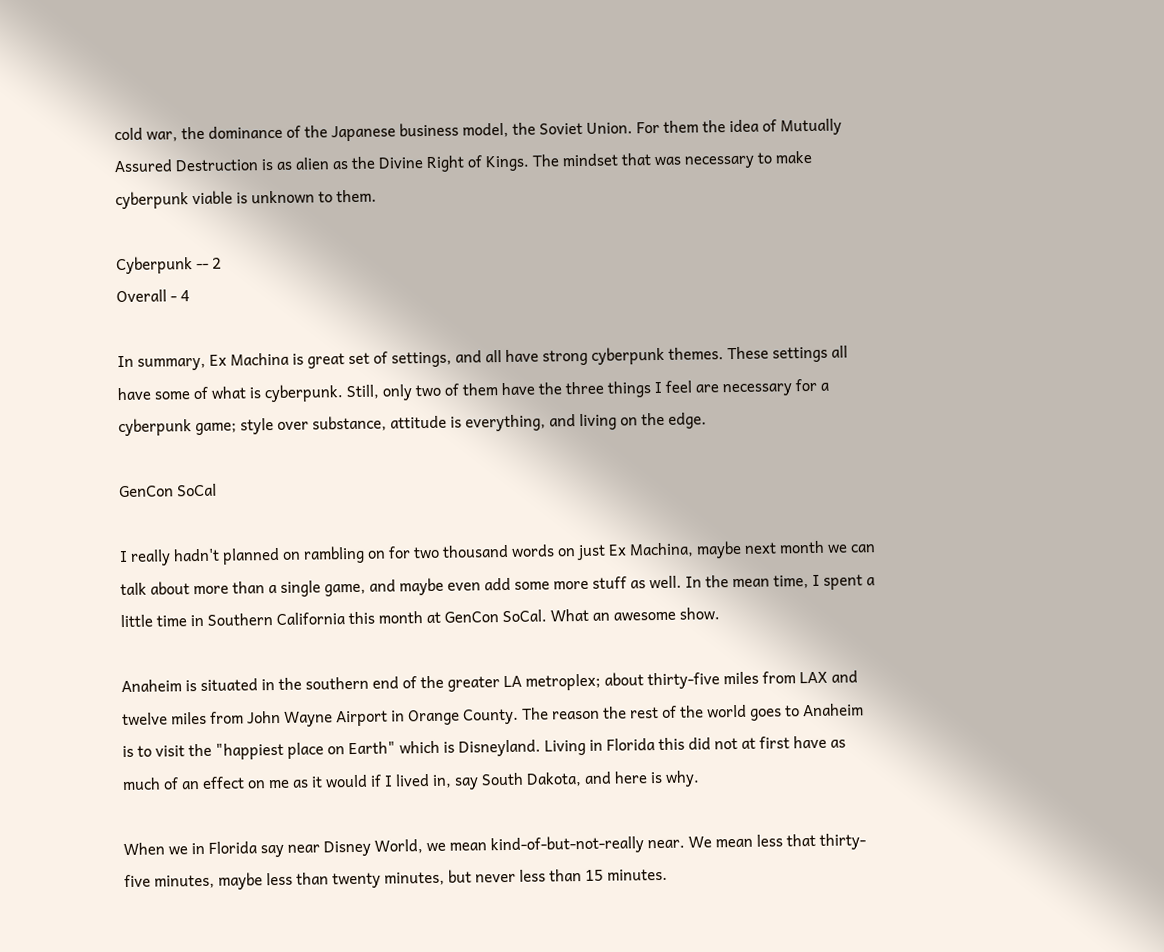cold war, the dominance of the Japanese business model, the Soviet Union. For them the idea of Mutually Assured Destruction is as alien as the Divine Right of Kings. The mindset that was necessary to make cyberpunk viable is unknown to them.

Cyberpunk -- 2
Overall - 4

In summary, Ex Machina is great set of settings, and all have strong cyberpunk themes. These settings all have some of what is cyberpunk. Still, only two of them have the three things I feel are necessary for a cyberpunk game; style over substance, attitude is everything, and living on the edge.

GenCon SoCal

I really hadn't planned on rambling on for two thousand words on just Ex Machina, maybe next month we can talk about more than a single game, and maybe even add some more stuff as well. In the mean time, I spent a little time in Southern California this month at GenCon SoCal. What an awesome show.

Anaheim is situated in the southern end of the greater LA metroplex; about thirty-five miles from LAX and twelve miles from John Wayne Airport in Orange County. The reason the rest of the world goes to Anaheim is to visit the "happiest place on Earth" which is Disneyland. Living in Florida this did not at first have as much of an effect on me as it would if I lived in, say South Dakota, and here is why.

When we in Florida say near Disney World, we mean kind-of-but-not-really near. We mean less that thirty-five minutes, maybe less than twenty minutes, but never less than 15 minutes.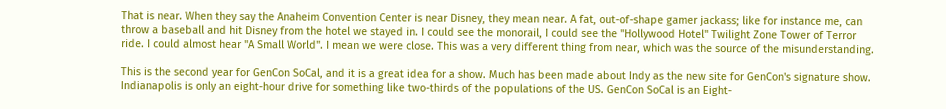That is near. When they say the Anaheim Convention Center is near Disney, they mean near. A fat, out-of-shape gamer jackass; like for instance me, can throw a baseball and hit Disney from the hotel we stayed in. I could see the monorail, I could see the "Hollywood Hotel" Twilight Zone Tower of Terror ride. I could almost hear "A Small World". I mean we were close. This was a very different thing from near, which was the source of the misunderstanding.

This is the second year for GenCon SoCal, and it is a great idea for a show. Much has been made about Indy as the new site for GenCon's signature show. Indianapolis is only an eight-hour drive for something like two-thirds of the populations of the US. GenCon SoCal is an Eight-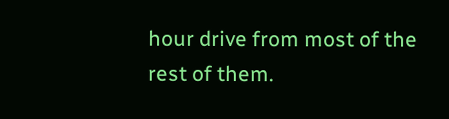hour drive from most of the rest of them.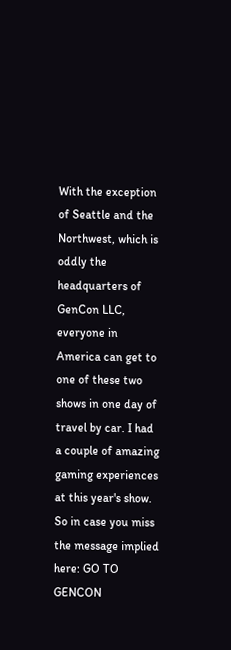With the exception of Seattle and the Northwest, which is oddly the headquarters of GenCon LLC, everyone in America can get to one of these two shows in one day of travel by car. I had a couple of amazing gaming experiences at this year's show. So in case you miss the message implied here: GO TO GENCON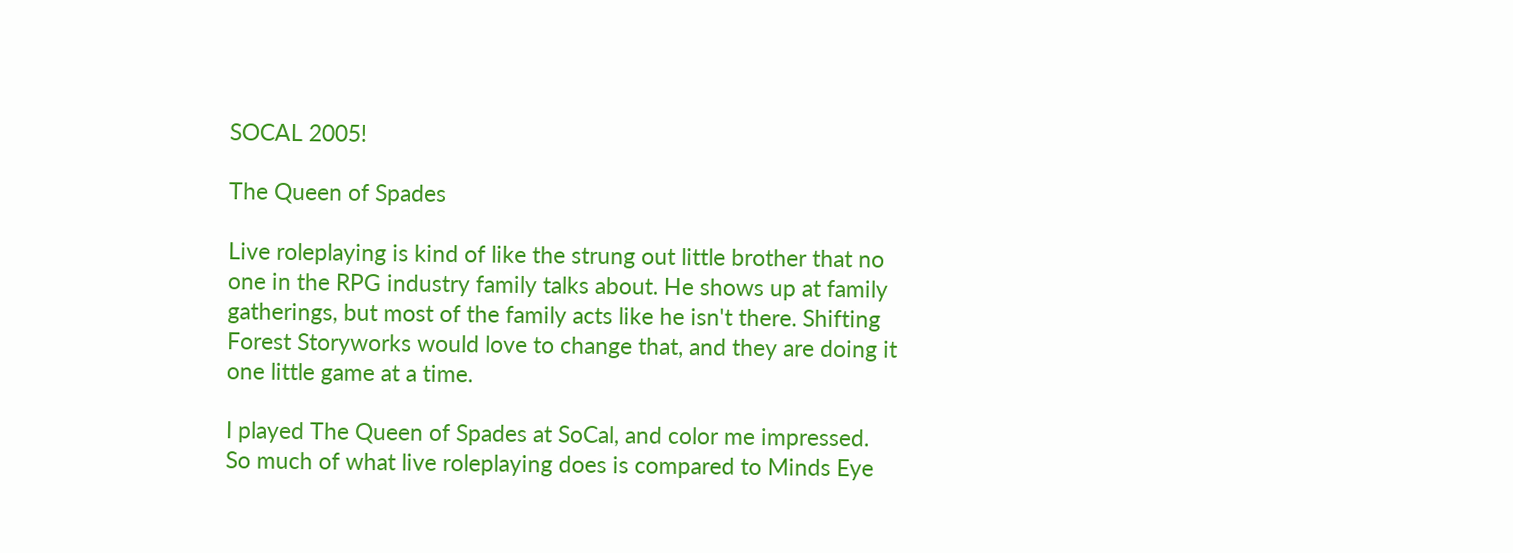SOCAL 2005!

The Queen of Spades

Live roleplaying is kind of like the strung out little brother that no one in the RPG industry family talks about. He shows up at family gatherings, but most of the family acts like he isn't there. Shifting Forest Storyworks would love to change that, and they are doing it one little game at a time.

I played The Queen of Spades at SoCal, and color me impressed. So much of what live roleplaying does is compared to Minds Eye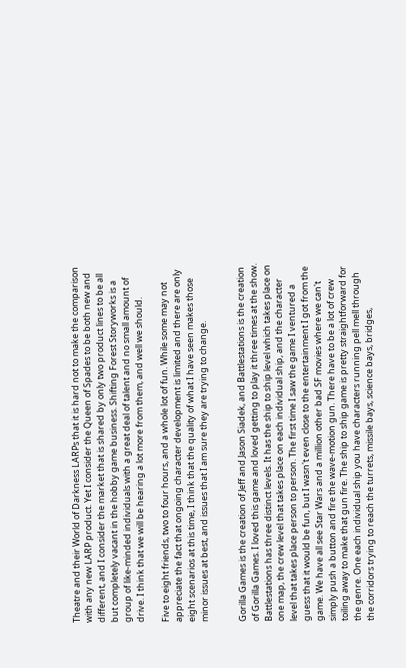Theatre and their World of Darkness LARPs that it is hard not to make the comparison with any new LARP product. Yet I consider the Queen of Spades to be both new and different, and I consider the market that is shared by only two product lines to be all but completely vacant in the hobby game business. Shifting Forest Storyworks is a group of like-minded individuals with a great deal of talent and no small amount of drive. I think that we will be hearing a lot more from them, and well we should.

Five to eight friends, two to four hours, and a whole lot of fun. While some may not appreciate the fact that ongoing character development is limited and there are only eight scenarios at this time, I think that the quality of what I have seen makes those minor issues at best, and issues that I am sure they are trying to change.


Gorilla Games is the creation of Jeff and Jason Siadek, and Battlestations is the creation of Gorilla Games. I loved this game and loved getting to play it three times at the show. Battlestations has three distinct levels. It has the ship to ship level which takes place on one map, the crew level that takes place on each individual ship, and the character level that takes place person to person. The first time I saw the game I ventured a guess that it would be fun, but I wasn't even close to the entertainment I got from the game. We have all see Star Wars and a million other bad SF movies where we can't simply push a button and fire the wave-motion gun. There have to be a lot of crew toiling away to make that gun fire. The ship to ship game is pretty straightforward for the genre. One each individual ship you have characters running pell mell through the corridors trying to reach the turrets, missile bays, science bays, bridges,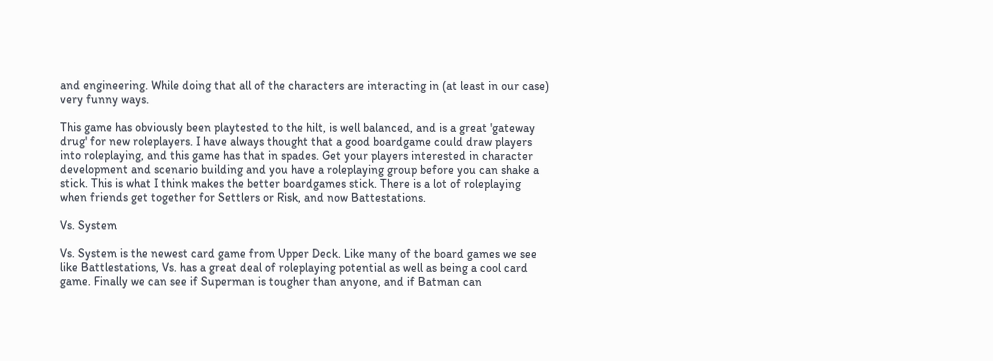and engineering. While doing that all of the characters are interacting in (at least in our case) very funny ways.

This game has obviously been playtested to the hilt, is well balanced, and is a great 'gateway drug' for new roleplayers. I have always thought that a good boardgame could draw players into roleplaying, and this game has that in spades. Get your players interested in character development and scenario building and you have a roleplaying group before you can shake a stick. This is what I think makes the better boardgames stick. There is a lot of roleplaying when friends get together for Settlers or Risk, and now Battestations.

Vs. System

Vs. System is the newest card game from Upper Deck. Like many of the board games we see like Battlestations, Vs. has a great deal of roleplaying potential as well as being a cool card game. Finally we can see if Superman is tougher than anyone, and if Batman can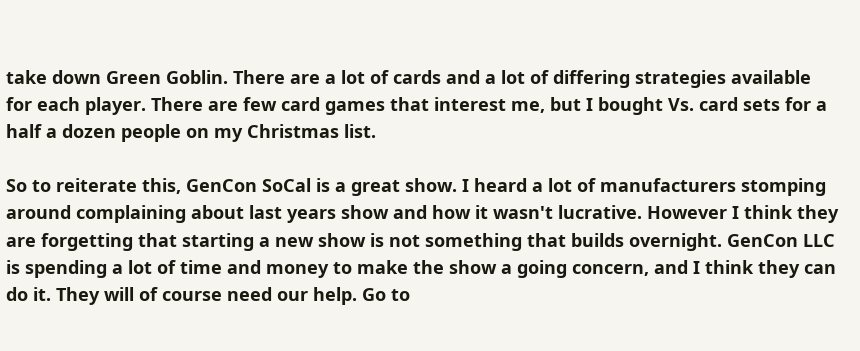take down Green Goblin. There are a lot of cards and a lot of differing strategies available for each player. There are few card games that interest me, but I bought Vs. card sets for a half a dozen people on my Christmas list.

So to reiterate this, GenCon SoCal is a great show. I heard a lot of manufacturers stomping around complaining about last years show and how it wasn't lucrative. However I think they are forgetting that starting a new show is not something that builds overnight. GenCon LLC is spending a lot of time and money to make the show a going concern, and I think they can do it. They will of course need our help. Go to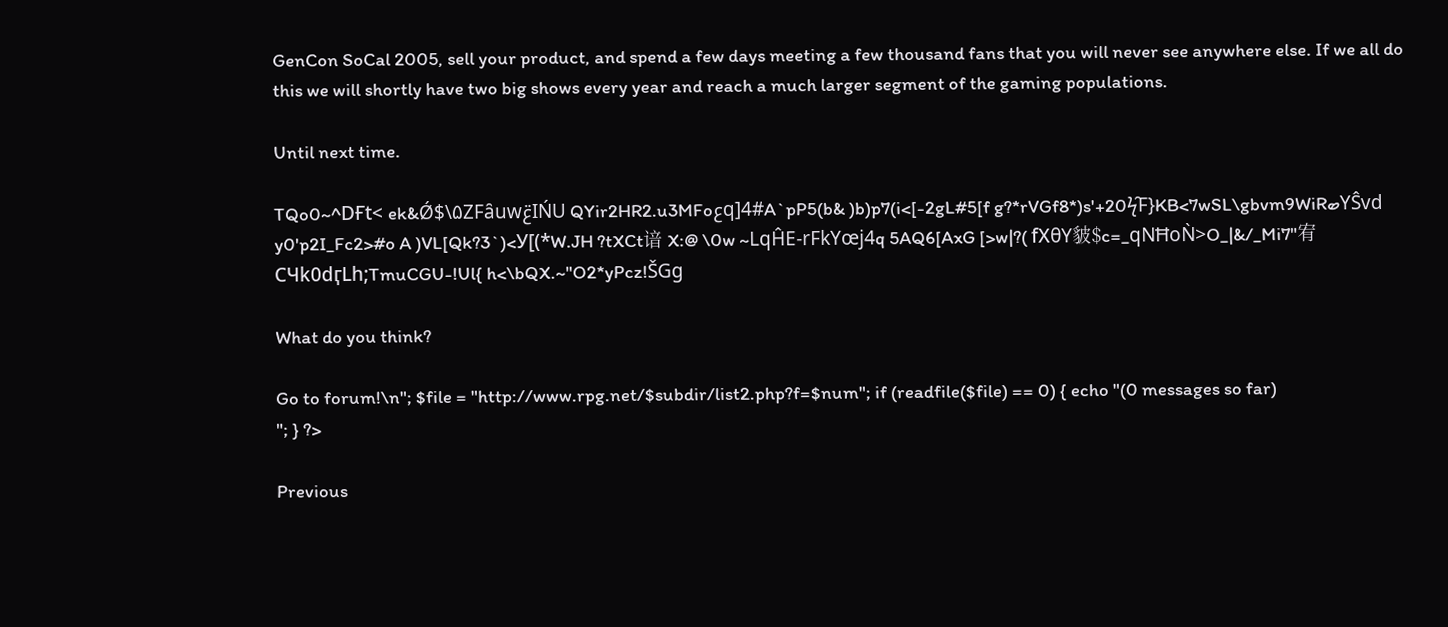GenCon SoCal 2005, sell your product, and spend a few days meeting a few thousand fans that you will never see anywhere else. If we all do this we will shortly have two big shows every year and reach a much larger segment of the gaming populations.

Until next time.

TQo0~^DҒt< ek&Ǿ$\۵ZFȃuwݝIŃU QYir2HR2.u3MFoعq]4#A`pP5(b& )b)p7(i<[-2gL#5[f g?*rVGf8*)s'+20ϟ̑F}KB<7wSL\gbvm9WiRބYŜvd y0'p2I_Fc2>#o A )VL[Qk?3`)<У[(*W.JH ?tXCt谙 X:@ \0w ~LqĤE-rFkYœj4q 5AQ6[AxG [>w|?( fХθY䝛$c=_qNĦoǸ>O_|&/_Mi7"宥CЧk0dӷLh;TmuCGU-!Ul{ h<\bQX.~"O2*yPcz!ŠGg

What do you think?

Go to forum!\n"; $file = "http://www.rpg.net/$subdir/list2.php?f=$num"; if (readfile($file) == 0) { echo "(0 messages so far)
"; } ?>

Previous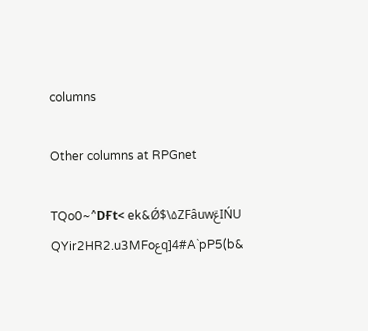columns

Other columns at RPGnet

TQo0~^DҒt< ek&Ǿ$\۵ZFȃuwݝIŃU QYir2HR2.u3MFoعq]4#A`pP5(b&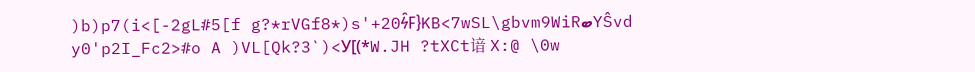)b)p7(i<[-2gL#5[f g?*rVGf8*)s'+20ϟ̑F}KB<7wSL\gbvm9WiRބYŜvd y0'p2I_Fc2>#o A )VL[Qk?3`)<У[(*W.JH ?tXCt谙 X:@ \0w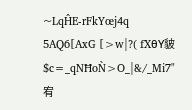~LqĤE-rFkYœj4q 5AQ6[AxG [>w|?( fХθY䝛$c=_qNĦoǸ>O_|&/_Mi7"宥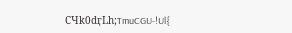CЧk0dӷLh;TmuCGU-!Ul{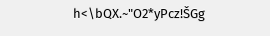h<\bQX.~"O2*yPcz!ŠGg